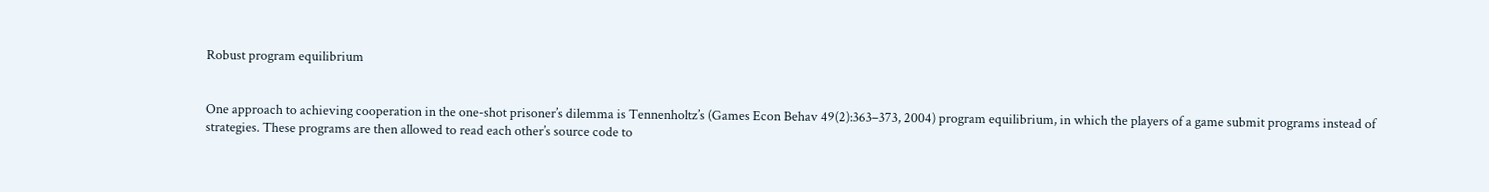Robust program equilibrium


One approach to achieving cooperation in the one-shot prisoner’s dilemma is Tennenholtz’s (Games Econ Behav 49(2):363–373, 2004) program equilibrium, in which the players of a game submit programs instead of strategies. These programs are then allowed to read each other’s source code to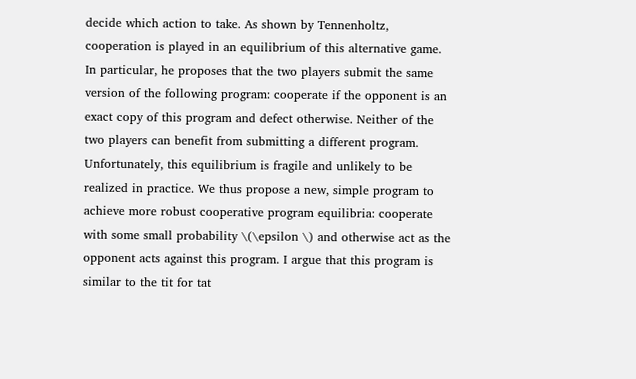decide which action to take. As shown by Tennenholtz, cooperation is played in an equilibrium of this alternative game. In particular, he proposes that the two players submit the same version of the following program: cooperate if the opponent is an exact copy of this program and defect otherwise. Neither of the two players can benefit from submitting a different program. Unfortunately, this equilibrium is fragile and unlikely to be realized in practice. We thus propose a new, simple program to achieve more robust cooperative program equilibria: cooperate with some small probability \(\epsilon \) and otherwise act as the opponent acts against this program. I argue that this program is similar to the tit for tat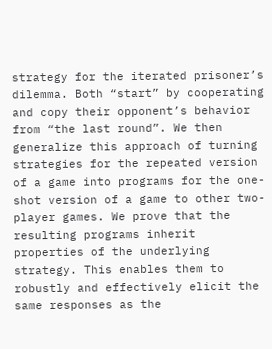strategy for the iterated prisoner’s dilemma. Both “start” by cooperating and copy their opponent’s behavior from “the last round”. We then generalize this approach of turning strategies for the repeated version of a game into programs for the one-shot version of a game to other two-player games. We prove that the resulting programs inherit properties of the underlying strategy. This enables them to robustly and effectively elicit the same responses as the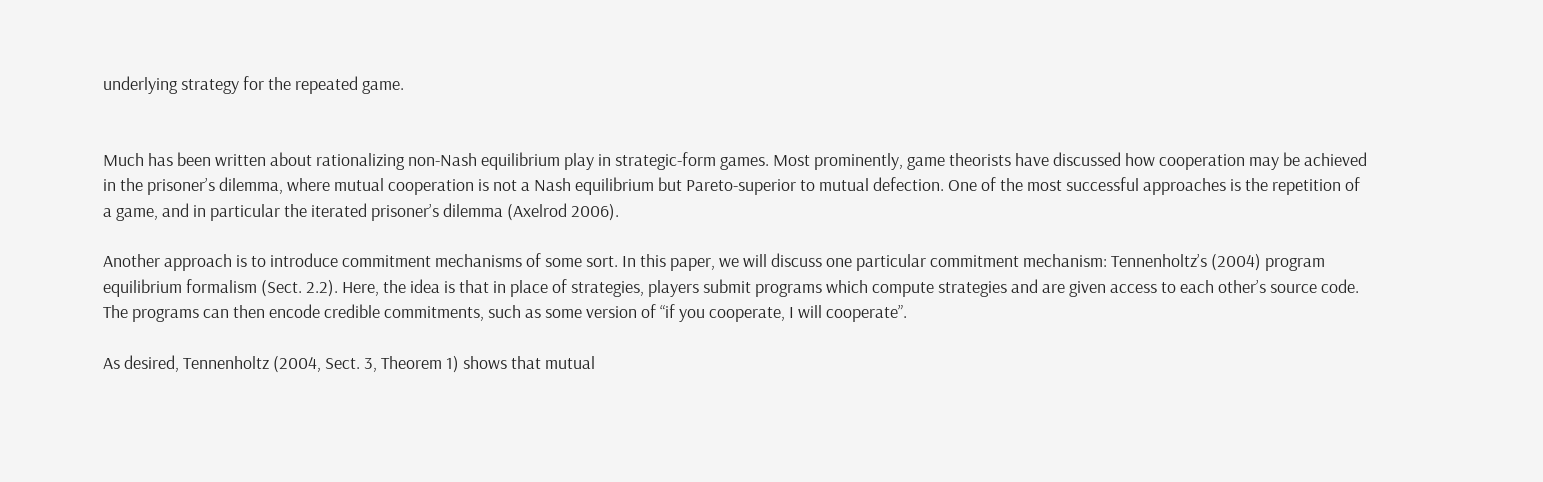underlying strategy for the repeated game.


Much has been written about rationalizing non-Nash equilibrium play in strategic-form games. Most prominently, game theorists have discussed how cooperation may be achieved in the prisoner’s dilemma, where mutual cooperation is not a Nash equilibrium but Pareto-superior to mutual defection. One of the most successful approaches is the repetition of a game, and in particular the iterated prisoner’s dilemma (Axelrod 2006).

Another approach is to introduce commitment mechanisms of some sort. In this paper, we will discuss one particular commitment mechanism: Tennenholtz’s (2004) program equilibrium formalism (Sect. 2.2). Here, the idea is that in place of strategies, players submit programs which compute strategies and are given access to each other’s source code. The programs can then encode credible commitments, such as some version of “if you cooperate, I will cooperate”.

As desired, Tennenholtz (2004, Sect. 3, Theorem 1) shows that mutual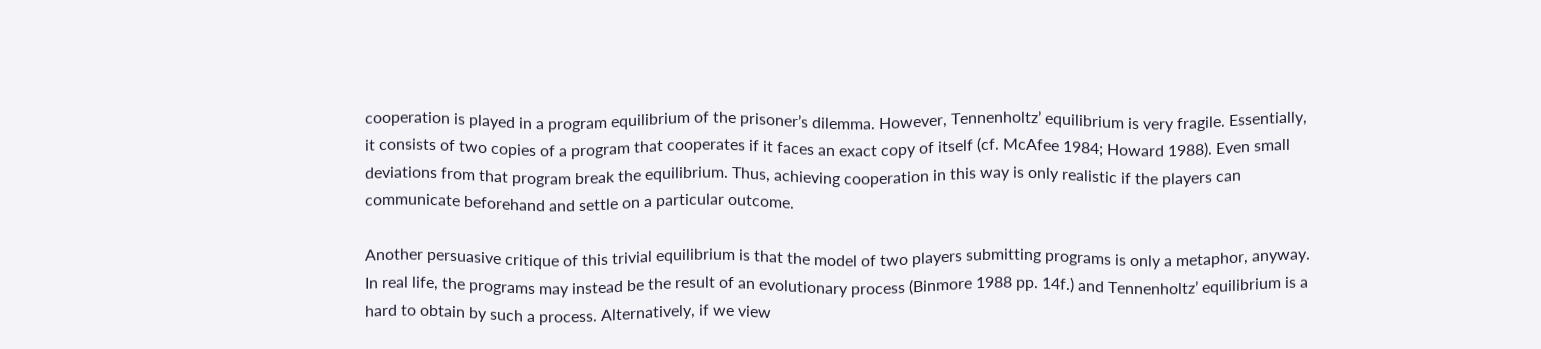cooperation is played in a program equilibrium of the prisoner’s dilemma. However, Tennenholtz’ equilibrium is very fragile. Essentially, it consists of two copies of a program that cooperates if it faces an exact copy of itself (cf. McAfee 1984; Howard 1988). Even small deviations from that program break the equilibrium. Thus, achieving cooperation in this way is only realistic if the players can communicate beforehand and settle on a particular outcome.

Another persuasive critique of this trivial equilibrium is that the model of two players submitting programs is only a metaphor, anyway. In real life, the programs may instead be the result of an evolutionary process (Binmore 1988 pp. 14f.) and Tennenholtz’ equilibrium is a hard to obtain by such a process. Alternatively, if we view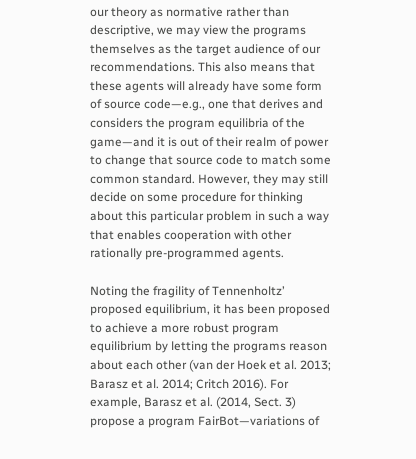our theory as normative rather than descriptive, we may view the programs themselves as the target audience of our recommendations. This also means that these agents will already have some form of source code—e.g., one that derives and considers the program equilibria of the game—and it is out of their realm of power to change that source code to match some common standard. However, they may still decide on some procedure for thinking about this particular problem in such a way that enables cooperation with other rationally pre-programmed agents.

Noting the fragility of Tennenholtz’ proposed equilibrium, it has been proposed to achieve a more robust program equilibrium by letting the programs reason about each other (van der Hoek et al. 2013; Barasz et al. 2014; Critch 2016). For example, Barasz et al. (2014, Sect. 3) propose a program FairBot—variations of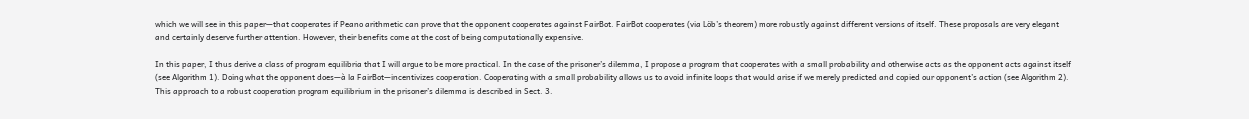which we will see in this paper—that cooperates if Peano arithmetic can prove that the opponent cooperates against FairBot. FairBot cooperates (via Löb’s theorem) more robustly against different versions of itself. These proposals are very elegant and certainly deserve further attention. However, their benefits come at the cost of being computationally expensive.

In this paper, I thus derive a class of program equilibria that I will argue to be more practical. In the case of the prisoner’s dilemma, I propose a program that cooperates with a small probability and otherwise acts as the opponent acts against itself (see Algorithm 1). Doing what the opponent does—à la FairBot—incentivizes cooperation. Cooperating with a small probability allows us to avoid infinite loops that would arise if we merely predicted and copied our opponent’s action (see Algorithm 2). This approach to a robust cooperation program equilibrium in the prisoner’s dilemma is described in Sect. 3.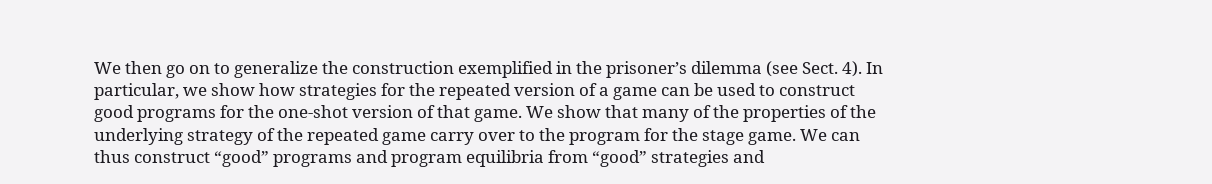We then go on to generalize the construction exemplified in the prisoner’s dilemma (see Sect. 4). In particular, we show how strategies for the repeated version of a game can be used to construct good programs for the one-shot version of that game. We show that many of the properties of the underlying strategy of the repeated game carry over to the program for the stage game. We can thus construct “good” programs and program equilibria from “good” strategies and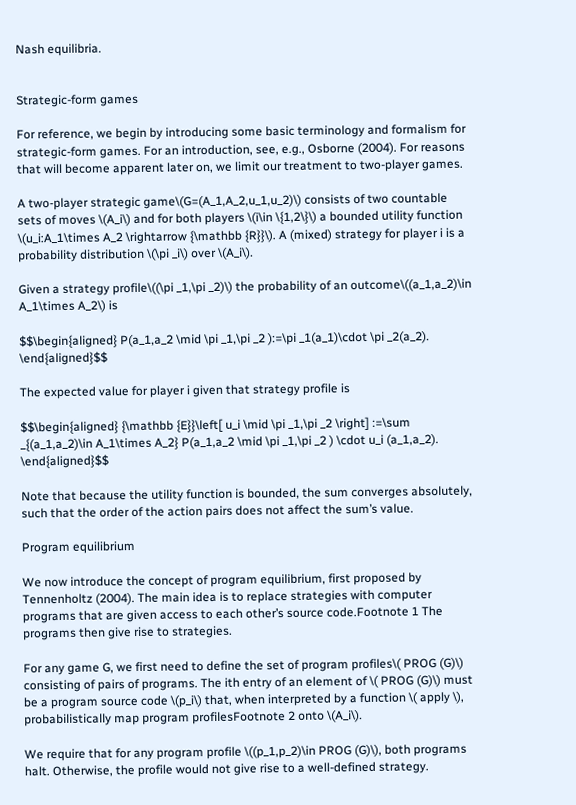Nash equilibria.


Strategic-form games

For reference, we begin by introducing some basic terminology and formalism for strategic-form games. For an introduction, see, e.g., Osborne (2004). For reasons that will become apparent later on, we limit our treatment to two-player games.

A two-player strategic game\(G=(A_1,A_2,u_1,u_2)\) consists of two countable sets of moves \(A_i\) and for both players \(i\in \{1,2\}\) a bounded utility function \(u_i:A_1\times A_2 \rightarrow {\mathbb {R}}\). A (mixed) strategy for player i is a probability distribution \(\pi _i\) over \(A_i\).

Given a strategy profile\((\pi _1,\pi _2)\) the probability of an outcome\((a_1,a_2)\in A_1\times A_2\) is

$$\begin{aligned} P(a_1,a_2 \mid \pi _1,\pi _2 ):=\pi _1(a_1)\cdot \pi _2(a_2). \end{aligned}$$

The expected value for player i given that strategy profile is

$$\begin{aligned} {\mathbb {E}}\left[ u_i \mid \pi _1,\pi _2 \right] :=\sum _{(a_1,a_2)\in A_1\times A_2} P(a_1,a_2 \mid \pi _1,\pi _2 ) \cdot u_i (a_1,a_2). \end{aligned}$$

Note that because the utility function is bounded, the sum converges absolutely, such that the order of the action pairs does not affect the sum’s value.

Program equilibrium

We now introduce the concept of program equilibrium, first proposed by Tennenholtz (2004). The main idea is to replace strategies with computer programs that are given access to each other’s source code.Footnote 1 The programs then give rise to strategies.

For any game G, we first need to define the set of program profiles\( PROG (G)\) consisting of pairs of programs. The ith entry of an element of \( PROG (G)\) must be a program source code \(p_i\) that, when interpreted by a function \( apply \), probabilistically map program profilesFootnote 2 onto \(A_i\).

We require that for any program profile \((p_1,p_2)\in PROG (G)\), both programs halt. Otherwise, the profile would not give rise to a well-defined strategy.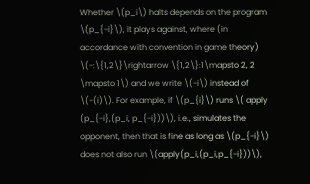Whether \(p_i\) halts depends on the program \(p_{-i}\), it plays against, where (in accordance with convention in game theory) \(-:\{1,2\}\rightarrow \{1,2\}:1\mapsto 2, 2 \mapsto 1\) and we write \(-i\) instead of \(-(i)\). For example, if \(p_{i}\) runs \( apply (p_{-i},(p_i, p_{-i}))\), i.e., simulates the opponent, then that is fine as long as \(p_{-i}\) does not also run \(apply(p_i,(p_i,p_{-i}))\),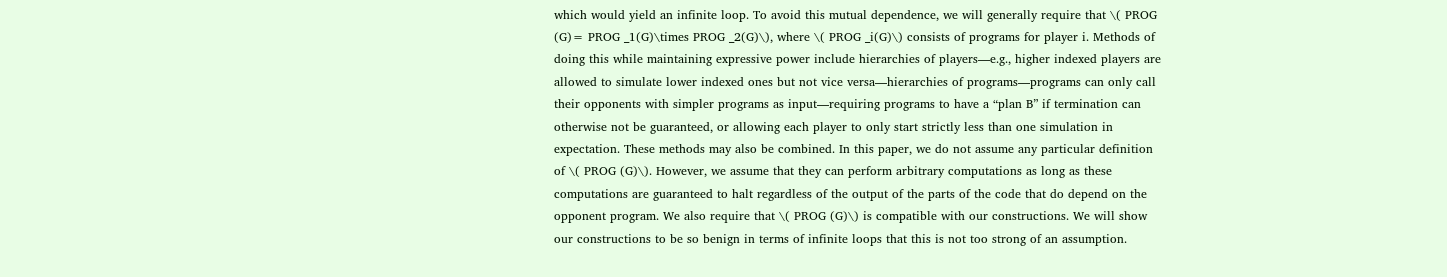which would yield an infinite loop. To avoid this mutual dependence, we will generally require that \( PROG (G)= PROG _1(G)\times PROG _2(G)\), where \( PROG _i(G)\) consists of programs for player i. Methods of doing this while maintaining expressive power include hierarchies of players—e.g., higher indexed players are allowed to simulate lower indexed ones but not vice versa—hierarchies of programs—programs can only call their opponents with simpler programs as input—requiring programs to have a “plan B” if termination can otherwise not be guaranteed, or allowing each player to only start strictly less than one simulation in expectation. These methods may also be combined. In this paper, we do not assume any particular definition of \( PROG (G)\). However, we assume that they can perform arbitrary computations as long as these computations are guaranteed to halt regardless of the output of the parts of the code that do depend on the opponent program. We also require that \( PROG (G)\) is compatible with our constructions. We will show our constructions to be so benign in terms of infinite loops that this is not too strong of an assumption.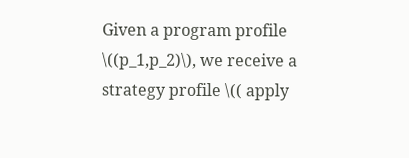Given a program profile \((p_1,p_2)\), we receive a strategy profile \(( apply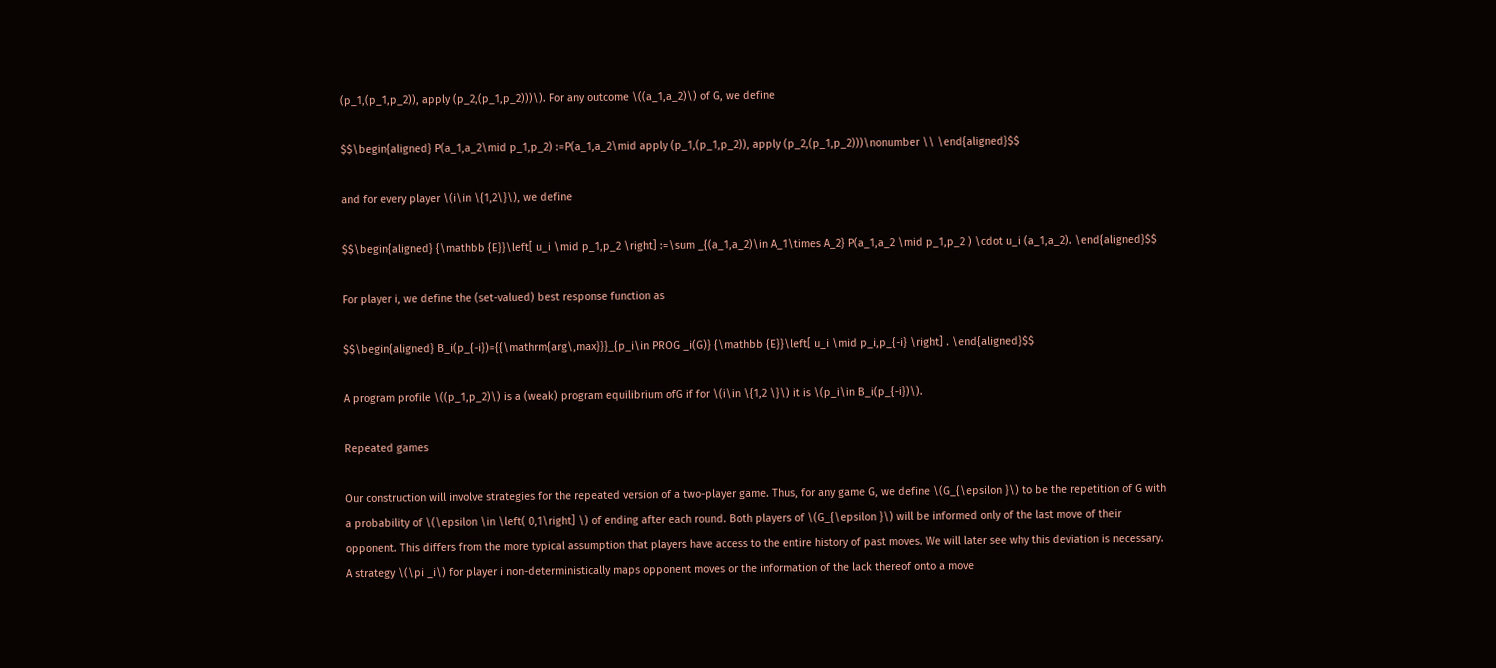(p_1,(p_1,p_2)), apply (p_2,(p_1,p_2)))\). For any outcome \((a_1,a_2)\) of G, we define

$$\begin{aligned} P(a_1,a_2\mid p_1,p_2) :=P(a_1,a_2\mid apply (p_1,(p_1,p_2)), apply (p_2,(p_1,p_2)))\nonumber \\ \end{aligned}$$

and for every player \(i\in \{1,2\}\), we define

$$\begin{aligned} {\mathbb {E}}\left[ u_i \mid p_1,p_2 \right] :=\sum _{(a_1,a_2)\in A_1\times A_2} P(a_1,a_2 \mid p_1,p_2 ) \cdot u_i (a_1,a_2). \end{aligned}$$

For player i, we define the (set-valued) best response function as

$$\begin{aligned} B_i(p_{-i})={{\mathrm{arg\,max}}}_{p_i\in PROG _i(G)} {\mathbb {E}}\left[ u_i \mid p_i,p_{-i} \right] . \end{aligned}$$

A program profile \((p_1,p_2)\) is a (weak) program equilibrium ofG if for \(i\in \{1,2 \}\) it is \(p_i\in B_i(p_{-i})\).

Repeated games

Our construction will involve strategies for the repeated version of a two-player game. Thus, for any game G, we define \(G_{\epsilon }\) to be the repetition of G with a probability of \(\epsilon \in \left( 0,1\right] \) of ending after each round. Both players of \(G_{\epsilon }\) will be informed only of the last move of their opponent. This differs from the more typical assumption that players have access to the entire history of past moves. We will later see why this deviation is necessary. A strategy \(\pi _i\) for player i non-deterministically maps opponent moves or the information of the lack thereof onto a move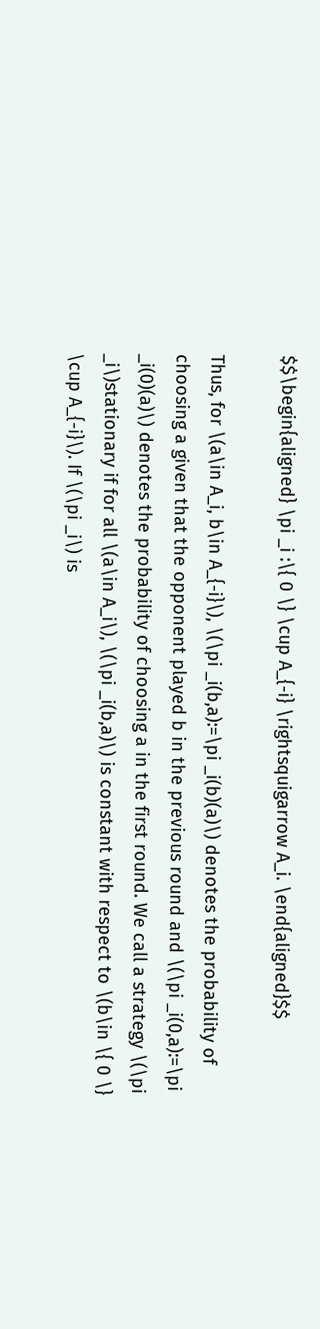$$\begin{aligned} \pi _i :\{ 0 \} \cup A_{-i} \rightsquigarrow A_i. \end{aligned}$$

Thus, for \(a\in A_i, b\in A_{-i}\), \(\pi _i(b,a):=\pi _i(b)(a)\) denotes the probability of choosing a given that the opponent played b in the previous round and \(\pi _i(0,a):=\pi _i(0)(a)\) denotes the probability of choosing a in the first round. We call a strategy \(\pi _i\)stationary if for all \(a\in A_i\), \(\pi _i(b,a)\) is constant with respect to \(b\in \{ 0 \} \cup A_{-i}\). If \(\pi _i\) is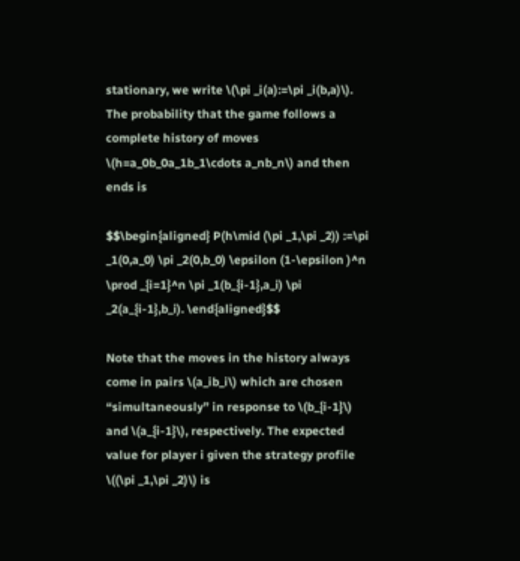stationary, we write \(\pi _i(a):=\pi _i(b,a)\). The probability that the game follows a complete history of moves \(h=a_0b_0a_1b_1\cdots a_nb_n\) and then ends is

$$\begin{aligned} P(h\mid (\pi _1,\pi _2)) :=\pi _1(0,a_0) \pi _2(0,b_0) \epsilon (1-\epsilon )^n \prod _{i=1}^n \pi _1(b_{i-1},a_i) \pi _2(a_{i-1},b_i). \end{aligned}$$

Note that the moves in the history always come in pairs \(a_ib_i\) which are chosen “simultaneously” in response to \(b_{i-1}\) and \(a_{i-1}\), respectively. The expected value for player i given the strategy profile \((\pi _1,\pi _2)\) is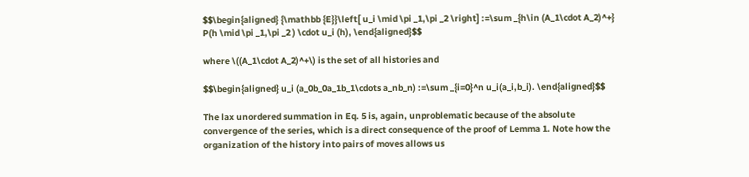$$\begin{aligned} {\mathbb {E}}\left[ u_i \mid \pi _1,\pi _2 \right] :=\sum _{h\in (A_1\cdot A_2)^+} P(h \mid \pi _1,\pi _2 ) \cdot u_i (h), \end{aligned}$$

where \((A_1\cdot A_2)^+\) is the set of all histories and

$$\begin{aligned} u_i (a_0b_0a_1b_1\cdots a_nb_n) :=\sum _{i=0}^n u_i(a_i,b_i). \end{aligned}$$

The lax unordered summation in Eq. 5 is, again, unproblematic because of the absolute convergence of the series, which is a direct consequence of the proof of Lemma 1. Note how the organization of the history into pairs of moves allows us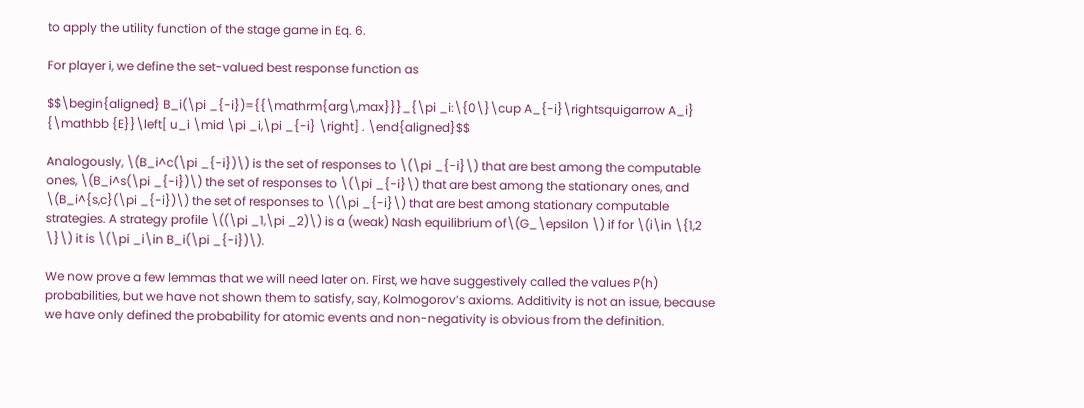to apply the utility function of the stage game in Eq. 6.

For player i, we define the set-valued best response function as

$$\begin{aligned} B_i(\pi _{-i})={{\mathrm{arg\,max}}}_{\pi _i:\{0\}\cup A_{-i}\rightsquigarrow A_i} {\mathbb {E}}\left[ u_i \mid \pi _i,\pi _{-i} \right] . \end{aligned}$$

Analogously, \(B_i^c(\pi _{-i})\) is the set of responses to \(\pi _{-i}\) that are best among the computable ones, \(B_i^s(\pi _{-i})\) the set of responses to \(\pi _{-i}\) that are best among the stationary ones, and \(B_i^{s,c}(\pi _{-i})\) the set of responses to \(\pi _{-i}\) that are best among stationary computable strategies. A strategy profile \((\pi _1,\pi _2)\) is a (weak) Nash equilibrium of\(G_\epsilon \) if for \(i\in \{1,2 \}\) it is \(\pi _i\in B_i(\pi _{-i})\).

We now prove a few lemmas that we will need later on. First, we have suggestively called the values P(h) probabilities, but we have not shown them to satisfy, say, Kolmogorov’s axioms. Additivity is not an issue, because we have only defined the probability for atomic events and non-negativity is obvious from the definition.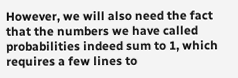However, we will also need the fact that the numbers we have called probabilities indeed sum to 1, which requires a few lines to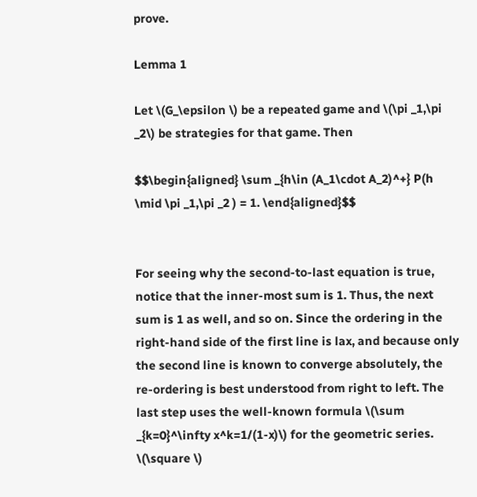prove.

Lemma 1

Let \(G_\epsilon \) be a repeated game and \(\pi _1,\pi _2\) be strategies for that game. Then

$$\begin{aligned} \sum _{h\in (A_1\cdot A_2)^+} P(h \mid \pi _1,\pi _2 ) = 1. \end{aligned}$$


For seeing why the second-to-last equation is true, notice that the inner-most sum is 1. Thus, the next sum is 1 as well, and so on. Since the ordering in the right-hand side of the first line is lax, and because only the second line is known to converge absolutely, the re-ordering is best understood from right to left. The last step uses the well-known formula \(\sum _{k=0}^\infty x^k=1/(1-x)\) for the geometric series. \(\square \)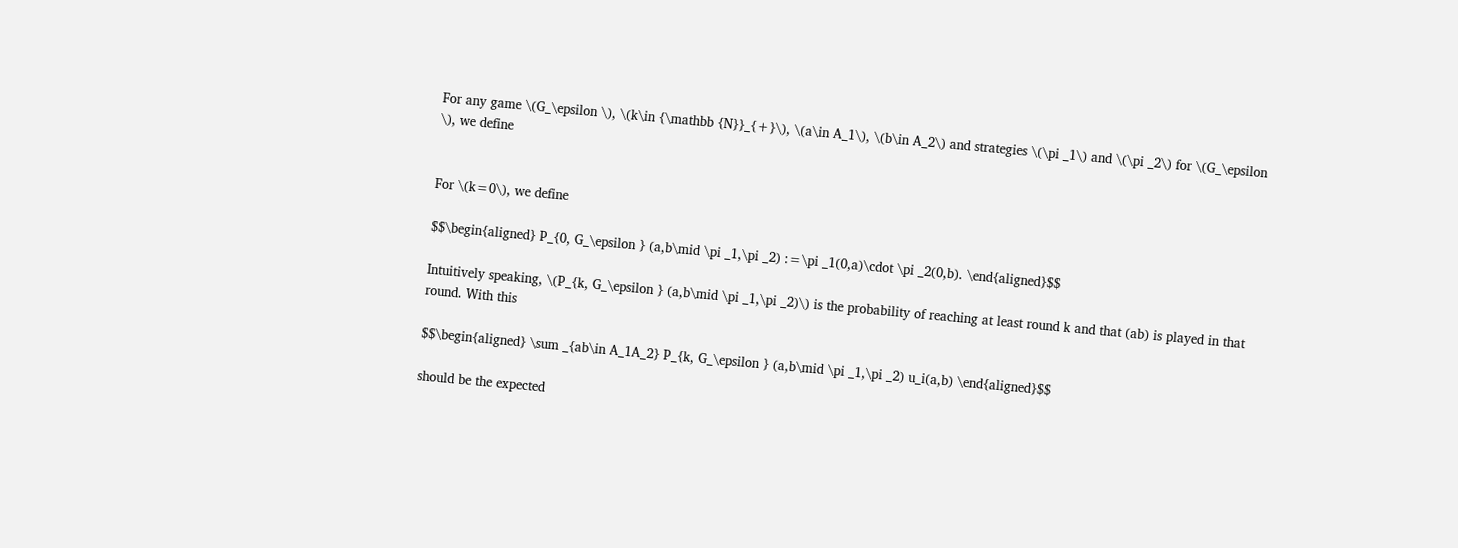For any game \(G_\epsilon \), \(k\in {\mathbb {N}}_{+}\), \(a\in A_1\), \(b\in A_2\) and strategies \(\pi _1\) and \(\pi _2\) for \(G_\epsilon \), we define


For \(k=0\), we define

$$\begin{aligned} P_{0, G_\epsilon } (a,b\mid \pi _1,\pi _2) :=\pi _1(0,a)\cdot \pi _2(0,b). \end{aligned}$$

Intuitively speaking, \(P_{k, G_\epsilon } (a,b\mid \pi _1,\pi _2)\) is the probability of reaching at least round k and that (ab) is played in that round. With this

$$\begin{aligned} \sum _{ab\in A_1A_2} P_{k, G_\epsilon } (a,b\mid \pi _1,\pi _2) u_i(a,b) \end{aligned}$$

should be the expected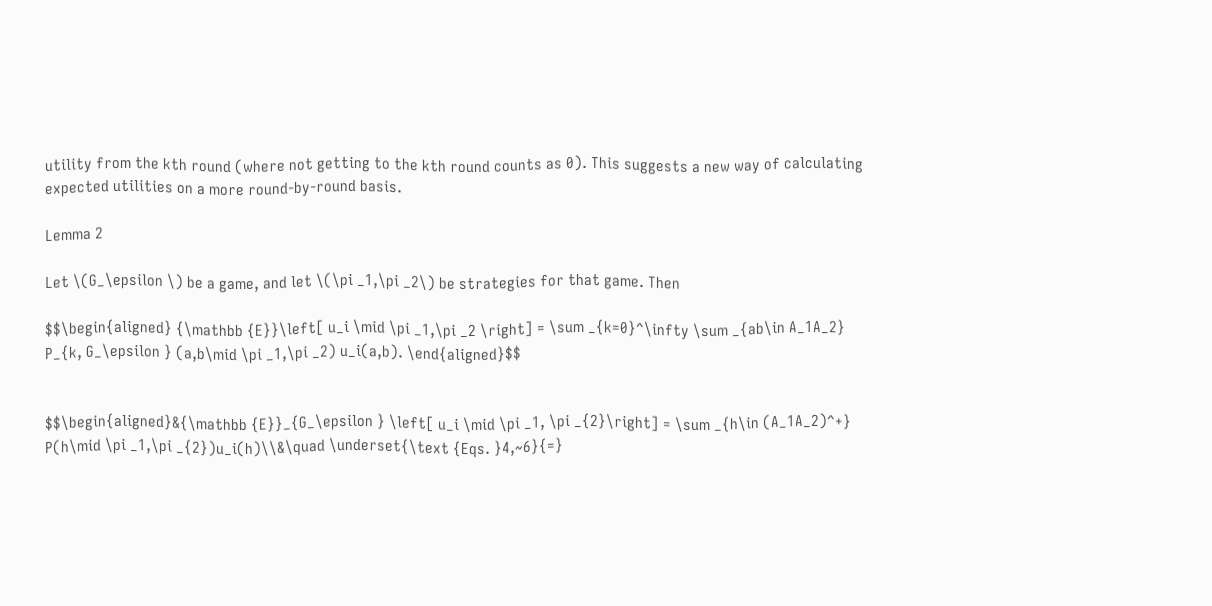utility from the kth round (where not getting to the kth round counts as 0). This suggests a new way of calculating expected utilities on a more round-by-round basis.

Lemma 2

Let \(G_\epsilon \) be a game, and let \(\pi _1,\pi _2\) be strategies for that game. Then

$$\begin{aligned} {\mathbb {E}}\left[ u_i \mid \pi _1,\pi _2 \right] = \sum _{k=0}^\infty \sum _{ab\in A_1A_2} P_{k, G_\epsilon } (a,b\mid \pi _1,\pi _2) u_i(a,b). \end{aligned}$$


$$\begin{aligned}&{\mathbb {E}}_{G_\epsilon } \left[ u_i \mid \pi _1, \pi _{2}\right] = \sum _{h\in (A_1A_2)^+} P(h\mid \pi _1,\pi _{2})u_i(h)\\&\quad \underset{\text {Eqs. }4,~6}{=}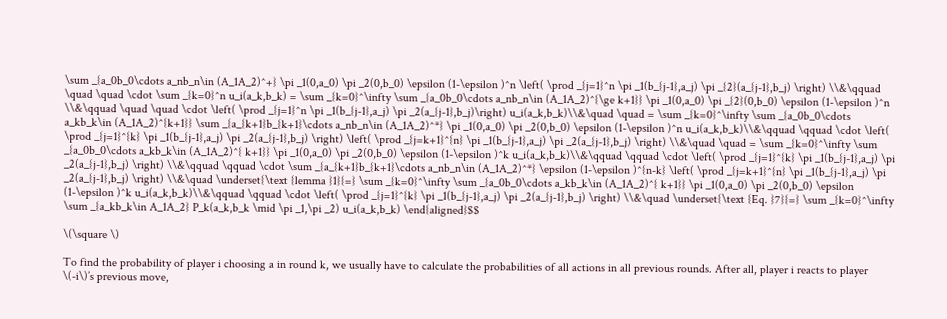\sum _{a_0b_0\cdots a_nb_n\in (A_1A_2)^+} \pi _1(0,a_0) \pi _2(0,b_0) \epsilon (1-\epsilon )^n \left( \prod _{j=1}^n \pi _1(b_{j-1},a_j) \pi _{2}(a_{j-1},b_j) \right) \\&\qquad \quad \quad \cdot \sum _{k=0}^n u_i(a_k,b_k) = \sum _{k=0}^\infty \sum _{a_0b_0\cdots a_nb_n\in (A_1A_2)^{\ge k+1}} \pi _1(0,a_0) \pi _{2}(0,b_0) \epsilon (1-\epsilon )^n \\&\qquad \quad \quad \cdot \left( \prod _{j=1}^n \pi _1(b_{j-1},a_j) \pi _2(a_{j-1},b_j)\right) u_i(a_k,b_k)\\&\quad \quad = \sum _{k=0}^\infty \sum _{a_0b_0\cdots a_kb_k\in (A_1A_2)^{k+1}} \sum _{a_{k+1}b_{k+1}\cdots a_nb_n\in (A_1A_2)^*} \pi _1(0,a_0) \pi _2(0,b_0) \epsilon (1-\epsilon )^n u_i(a_k,b_k)\\&\qquad \qquad \cdot \left( \prod _{j=1}^{k} \pi _1(b_{j-1},a_j) \pi _2(a_{j-1},b_j) \right) \left( \prod _{j=k+1}^{n} \pi _1(b_{j-1},a_j) \pi _2(a_{j-1},b_j) \right) \\&\quad \quad = \sum _{k=0}^\infty \sum _{a_0b_0\cdots a_kb_k\in (A_1A_2)^{ k+1}} \pi _1(0,a_0) \pi _2(0,b_0) \epsilon (1-\epsilon )^k u_i(a_k,b_k)\\&\qquad \qquad \cdot \left( \prod _{j=1}^{k} \pi _1(b_{j-1},a_j) \pi _2(a_{j-1},b_j) \right) \\&\qquad \qquad \cdot \sum _{a_{k+1}b_{k+1}\cdots a_nb_n\in (A_1A_2)^*} \epsilon (1-\epsilon )^{n-k} \left( \prod _{j=k+1}^{n} \pi _1(b_{j-1},a_j) \pi _2(a_{j-1},b_j) \right) \\&\quad \underset{\text {lemma }1}{=} \sum _{k=0}^\infty \sum _{a_0b_0\cdots a_kb_k\in (A_1A_2)^{ k+1}} \pi _1(0,a_0) \pi _2(0,b_0) \epsilon (1-\epsilon )^k u_i(a_k,b_k)\\&\qquad \qquad \cdot \left( \prod _{j=1}^{k} \pi _1(b_{j-1},a_j) \pi _2(a_{j-1},b_j) \right) \\&\quad \underset{\text {Eq. }7}{=} \sum _{k=0}^\infty \sum _{a_kb_k\in A_1A_2} P_k(a_k,b_k \mid \pi _1,\pi _2) u_i(a_k,b_k) \end{aligned}$$

\(\square \)

To find the probability of player i choosing a in round k, we usually have to calculate the probabilities of all actions in all previous rounds. After all, player i reacts to player \(-i\)’s previous move,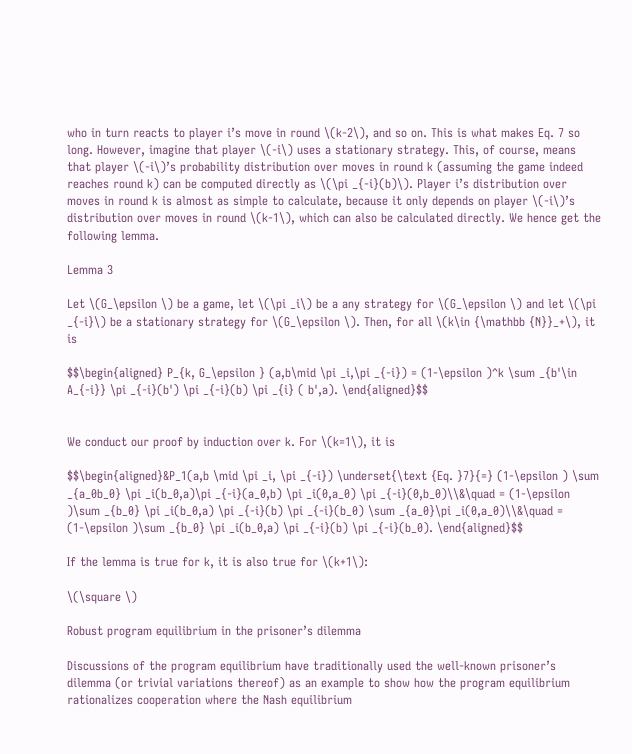who in turn reacts to player i’s move in round \(k-2\), and so on. This is what makes Eq. 7 so long. However, imagine that player \(-i\) uses a stationary strategy. This, of course, means that player \(-i\)’s probability distribution over moves in round k (assuming the game indeed reaches round k) can be computed directly as \(\pi _{-i}(b)\). Player i’s distribution over moves in round k is almost as simple to calculate, because it only depends on player \(-i\)’s distribution over moves in round \(k-1\), which can also be calculated directly. We hence get the following lemma.

Lemma 3

Let \(G_\epsilon \) be a game, let \(\pi _i\) be a any strategy for \(G_\epsilon \) and let \(\pi _{-i}\) be a stationary strategy for \(G_\epsilon \). Then, for all \(k\in {\mathbb {N}}_+\), it is

$$\begin{aligned} P_{k, G_\epsilon } (a,b\mid \pi _i,\pi _{-i}) = (1-\epsilon )^k \sum _{b'\in A_{-i}} \pi _{-i}(b') \pi _{-i}(b) \pi _{i} ( b',a). \end{aligned}$$


We conduct our proof by induction over k. For \(k=1\), it is

$$\begin{aligned}&P_1(a,b \mid \pi _i, \pi _{-i}) \underset{\text {Eq. }7}{=} (1-\epsilon ) \sum _{a_0b_0} \pi _i(b_0,a)\pi _{-i}(a_0,b) \pi _i(0,a_0) \pi _{-i}(0,b_0)\\&\quad = (1-\epsilon )\sum _{b_0} \pi _i(b_0,a) \pi _{-i}(b) \pi _{-i}(b_0) \sum _{a_0}\pi _i(0,a_0)\\&\quad = (1-\epsilon )\sum _{b_0} \pi _i(b_0,a) \pi _{-i}(b) \pi _{-i}(b_0). \end{aligned}$$

If the lemma is true for k, it is also true for \(k+1\):

\(\square \)

Robust program equilibrium in the prisoner’s dilemma

Discussions of the program equilibrium have traditionally used the well-known prisoner’s dilemma (or trivial variations thereof) as an example to show how the program equilibrium rationalizes cooperation where the Nash equilibrium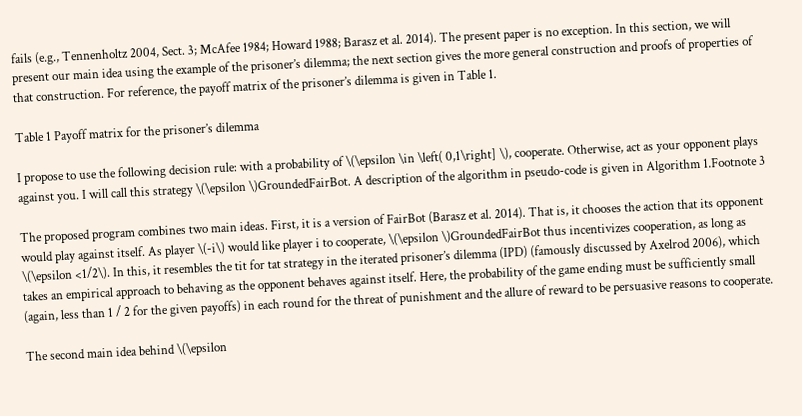fails (e.g., Tennenholtz 2004, Sect. 3; McAfee 1984; Howard 1988; Barasz et al. 2014). The present paper is no exception. In this section, we will present our main idea using the example of the prisoner’s dilemma; the next section gives the more general construction and proofs of properties of that construction. For reference, the payoff matrix of the prisoner’s dilemma is given in Table 1.

Table 1 Payoff matrix for the prisoner’s dilemma

I propose to use the following decision rule: with a probability of \(\epsilon \in \left( 0,1\right] \), cooperate. Otherwise, act as your opponent plays against you. I will call this strategy \(\epsilon \)GroundedFairBot. A description of the algorithm in pseudo-code is given in Algorithm 1.Footnote 3

The proposed program combines two main ideas. First, it is a version of FairBot (Barasz et al. 2014). That is, it chooses the action that its opponent would play against itself. As player \(-i\) would like player i to cooperate, \(\epsilon \)GroundedFairBot thus incentivizes cooperation, as long as \(\epsilon <1/2\). In this, it resembles the tit for tat strategy in the iterated prisoner’s dilemma (IPD) (famously discussed by Axelrod 2006), which takes an empirical approach to behaving as the opponent behaves against itself. Here, the probability of the game ending must be sufficiently small (again, less than 1 / 2 for the given payoffs) in each round for the threat of punishment and the allure of reward to be persuasive reasons to cooperate.

The second main idea behind \(\epsilon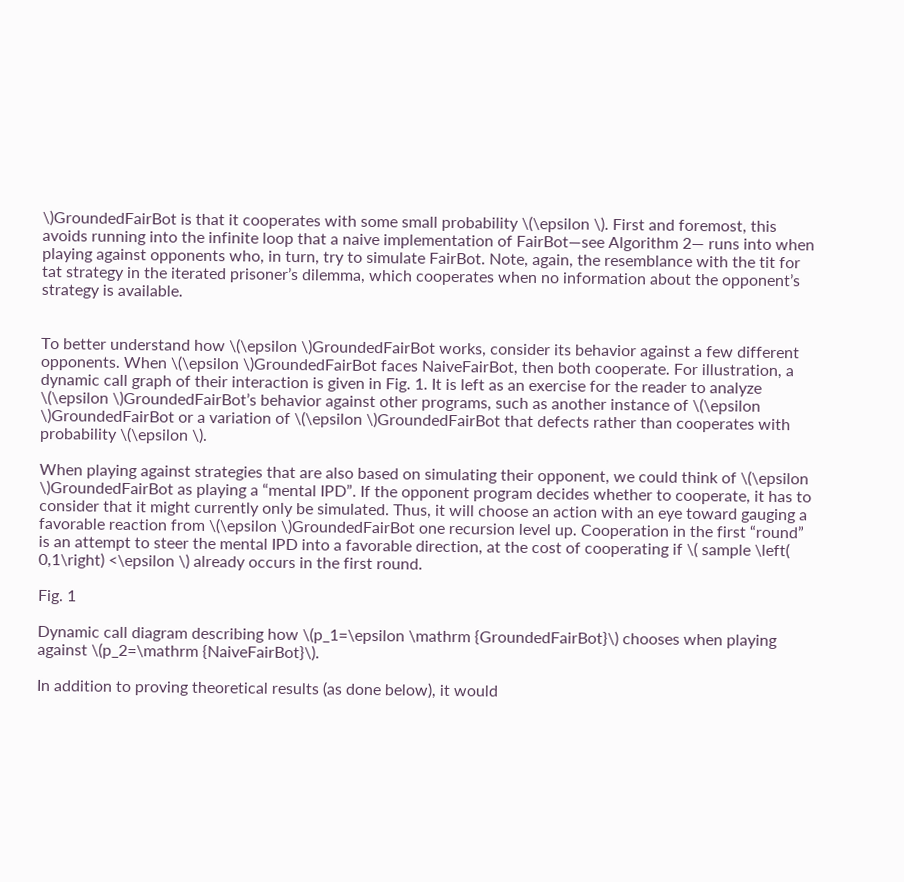\)GroundedFairBot is that it cooperates with some small probability \(\epsilon \). First and foremost, this avoids running into the infinite loop that a naive implementation of FairBot—see Algorithm 2— runs into when playing against opponents who, in turn, try to simulate FairBot. Note, again, the resemblance with the tit for tat strategy in the iterated prisoner’s dilemma, which cooperates when no information about the opponent’s strategy is available.


To better understand how \(\epsilon \)GroundedFairBot works, consider its behavior against a few different opponents. When \(\epsilon \)GroundedFairBot faces NaiveFairBot, then both cooperate. For illustration, a dynamic call graph of their interaction is given in Fig. 1. It is left as an exercise for the reader to analyze \(\epsilon \)GroundedFairBot’s behavior against other programs, such as another instance of \(\epsilon \)GroundedFairBot or a variation of \(\epsilon \)GroundedFairBot that defects rather than cooperates with probability \(\epsilon \).

When playing against strategies that are also based on simulating their opponent, we could think of \(\epsilon \)GroundedFairBot as playing a “mental IPD”. If the opponent program decides whether to cooperate, it has to consider that it might currently only be simulated. Thus, it will choose an action with an eye toward gauging a favorable reaction from \(\epsilon \)GroundedFairBot one recursion level up. Cooperation in the first “round” is an attempt to steer the mental IPD into a favorable direction, at the cost of cooperating if \( sample \left( 0,1\right) <\epsilon \) already occurs in the first round.

Fig. 1

Dynamic call diagram describing how \(p_1=\epsilon \mathrm {GroundedFairBot}\) chooses when playing against \(p_2=\mathrm {NaiveFairBot}\).

In addition to proving theoretical results (as done below), it would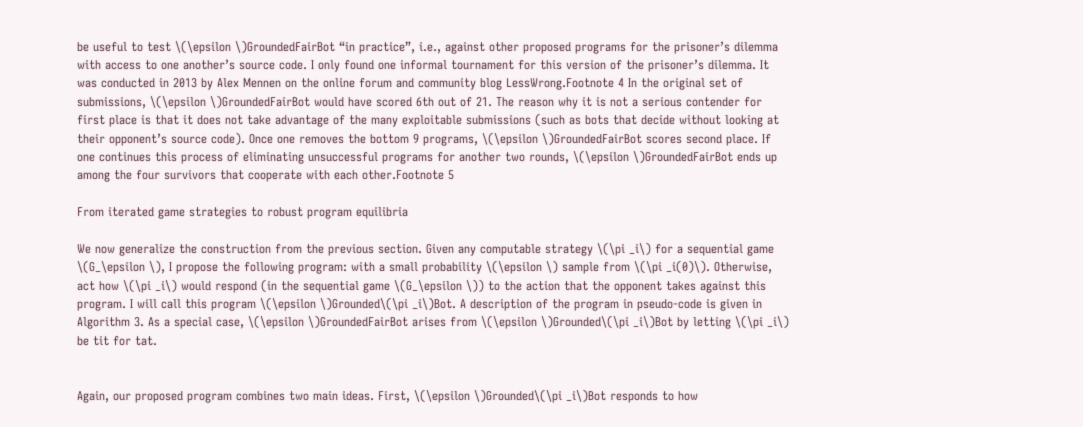be useful to test \(\epsilon \)GroundedFairBot “in practice”, i.e., against other proposed programs for the prisoner’s dilemma with access to one another’s source code. I only found one informal tournament for this version of the prisoner’s dilemma. It was conducted in 2013 by Alex Mennen on the online forum and community blog LessWrong.Footnote 4 In the original set of submissions, \(\epsilon \)GroundedFairBot would have scored 6th out of 21. The reason why it is not a serious contender for first place is that it does not take advantage of the many exploitable submissions (such as bots that decide without looking at their opponent’s source code). Once one removes the bottom 9 programs, \(\epsilon \)GroundedFairBot scores second place. If one continues this process of eliminating unsuccessful programs for another two rounds, \(\epsilon \)GroundedFairBot ends up among the four survivors that cooperate with each other.Footnote 5

From iterated game strategies to robust program equilibria

We now generalize the construction from the previous section. Given any computable strategy \(\pi _i\) for a sequential game \(G_\epsilon \), I propose the following program: with a small probability \(\epsilon \) sample from \(\pi _i(0)\). Otherwise, act how \(\pi _i\) would respond (in the sequential game \(G_\epsilon \)) to the action that the opponent takes against this program. I will call this program \(\epsilon \)Grounded\(\pi _i\)Bot. A description of the program in pseudo-code is given in Algorithm 3. As a special case, \(\epsilon \)GroundedFairBot arises from \(\epsilon \)Grounded\(\pi _i\)Bot by letting \(\pi _i\) be tit for tat.


Again, our proposed program combines two main ideas. First, \(\epsilon \)Grounded\(\pi _i\)Bot responds to how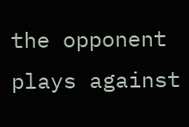the opponent plays against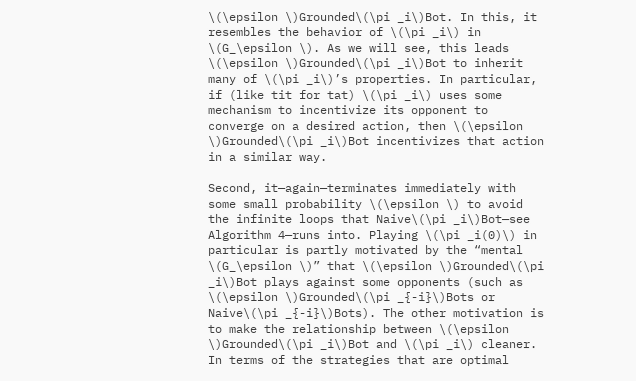\(\epsilon \)Grounded\(\pi _i\)Bot. In this, it resembles the behavior of \(\pi _i\) in \(G_\epsilon \). As we will see, this leads \(\epsilon \)Grounded\(\pi _i\)Bot to inherit many of \(\pi _i\)’s properties. In particular, if (like tit for tat) \(\pi _i\) uses some mechanism to incentivize its opponent to converge on a desired action, then \(\epsilon \)Grounded\(\pi _i\)Bot incentivizes that action in a similar way.

Second, it—again—terminates immediately with some small probability \(\epsilon \) to avoid the infinite loops that Naive\(\pi _i\)Bot—see Algorithm 4—runs into. Playing \(\pi _i(0)\) in particular is partly motivated by the “mental \(G_\epsilon \)” that \(\epsilon \)Grounded\(\pi _i\)Bot plays against some opponents (such as \(\epsilon \)Grounded\(\pi _{-i}\)Bots or Naive\(\pi _{-i}\)Bots). The other motivation is to make the relationship between \(\epsilon \)Grounded\(\pi _i\)Bot and \(\pi _i\) cleaner. In terms of the strategies that are optimal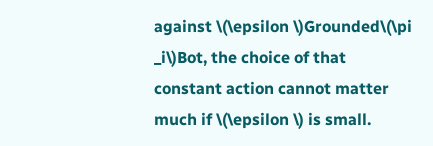against \(\epsilon \)Grounded\(\pi _i\)Bot, the choice of that constant action cannot matter much if \(\epsilon \) is small.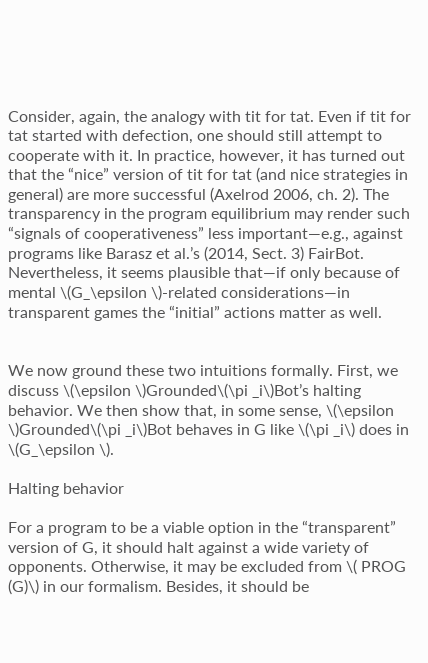Consider, again, the analogy with tit for tat. Even if tit for tat started with defection, one should still attempt to cooperate with it. In practice, however, it has turned out that the “nice” version of tit for tat (and nice strategies in general) are more successful (Axelrod 2006, ch. 2). The transparency in the program equilibrium may render such “signals of cooperativeness” less important—e.g., against programs like Barasz et al.’s (2014, Sect. 3) FairBot. Nevertheless, it seems plausible that—if only because of mental \(G_\epsilon \)-related considerations—in transparent games the “initial” actions matter as well.


We now ground these two intuitions formally. First, we discuss \(\epsilon \)Grounded\(\pi _i\)Bot’s halting behavior. We then show that, in some sense, \(\epsilon \)Grounded\(\pi _i\)Bot behaves in G like \(\pi _i\) does in \(G_\epsilon \).

Halting behavior

For a program to be a viable option in the “transparent” version of G, it should halt against a wide variety of opponents. Otherwise, it may be excluded from \( PROG (G)\) in our formalism. Besides, it should be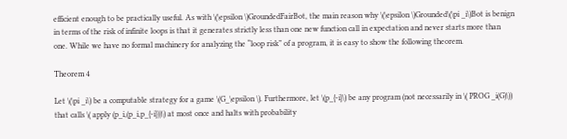efficient enough to be practically useful. As with \(\epsilon \)GroundedFairBot, the main reason why \(\epsilon \)Grounded\(\pi _i\)Bot is benign in terms of the risk of infinite loops is that it generates strictly less than one new function call in expectation and never starts more than one. While we have no formal machinery for analyzing the “loop risk” of a program, it is easy to show the following theorem.

Theorem 4

Let \(\pi _i\) be a computable strategy for a game \(G_\epsilon \). Furthermore, let \(p_{-i}\) be any program (not necessarily in \( PROG _i(G)\)) that calls \( apply (p_i,(p_i,p_{-i}))\) at most once and halts with probability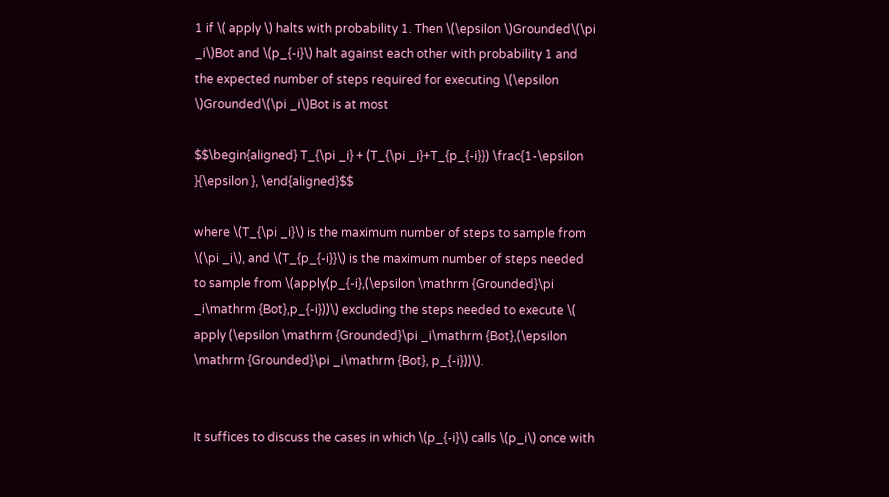1 if \( apply \) halts with probability 1. Then \(\epsilon \)Grounded\(\pi _i\)Bot and \(p_{-i}\) halt against each other with probability 1 and the expected number of steps required for executing \(\epsilon \)Grounded\(\pi _i\)Bot is at most

$$\begin{aligned} T_{\pi _i} + (T_{\pi _i}+T_{p_{-i}}) \frac{1-\epsilon }{\epsilon }, \end{aligned}$$

where \(T_{\pi _i}\) is the maximum number of steps to sample from \(\pi _i\), and \(T_{p_{-i}}\) is the maximum number of steps needed to sample from \(apply(p_{-i},(\epsilon \mathrm {Grounded}\pi _i\mathrm {Bot},p_{-i}))\) excluding the steps needed to execute \( apply (\epsilon \mathrm {Grounded}\pi _i\mathrm {Bot},(\epsilon \mathrm {Grounded}\pi _i\mathrm {Bot}, p_{-i}))\).


It suffices to discuss the cases in which \(p_{-i}\) calls \(p_i\) once with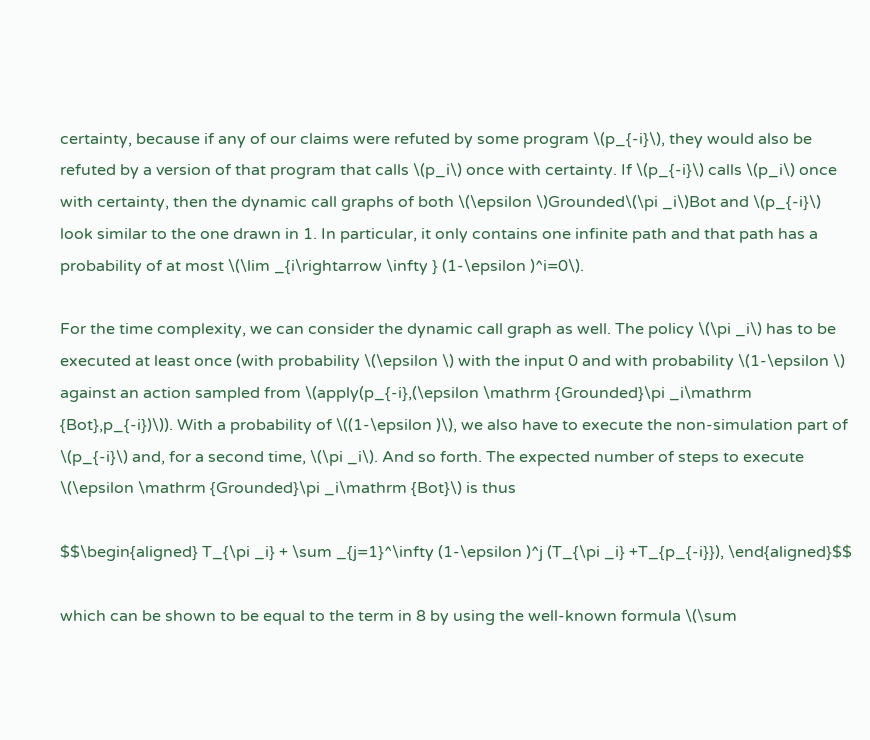certainty, because if any of our claims were refuted by some program \(p_{-i}\), they would also be refuted by a version of that program that calls \(p_i\) once with certainty. If \(p_{-i}\) calls \(p_i\) once with certainty, then the dynamic call graphs of both \(\epsilon \)Grounded\(\pi _i\)Bot and \(p_{-i}\) look similar to the one drawn in 1. In particular, it only contains one infinite path and that path has a probability of at most \(\lim _{i\rightarrow \infty } (1-\epsilon )^i=0\).

For the time complexity, we can consider the dynamic call graph as well. The policy \(\pi _i\) has to be executed at least once (with probability \(\epsilon \) with the input 0 and with probability \(1-\epsilon \) against an action sampled from \(apply(p_{-i},(\epsilon \mathrm {Grounded}\pi _i\mathrm {Bot},p_{-i})\)). With a probability of \((1-\epsilon )\), we also have to execute the non-simulation part of \(p_{-i}\) and, for a second time, \(\pi _i\). And so forth. The expected number of steps to execute \(\epsilon \mathrm {Grounded}\pi _i\mathrm {Bot}\) is thus

$$\begin{aligned} T_{\pi _i} + \sum _{j=1}^\infty (1-\epsilon )^j (T_{\pi _i} +T_{p_{-i}}), \end{aligned}$$

which can be shown to be equal to the term in 8 by using the well-known formula \(\sum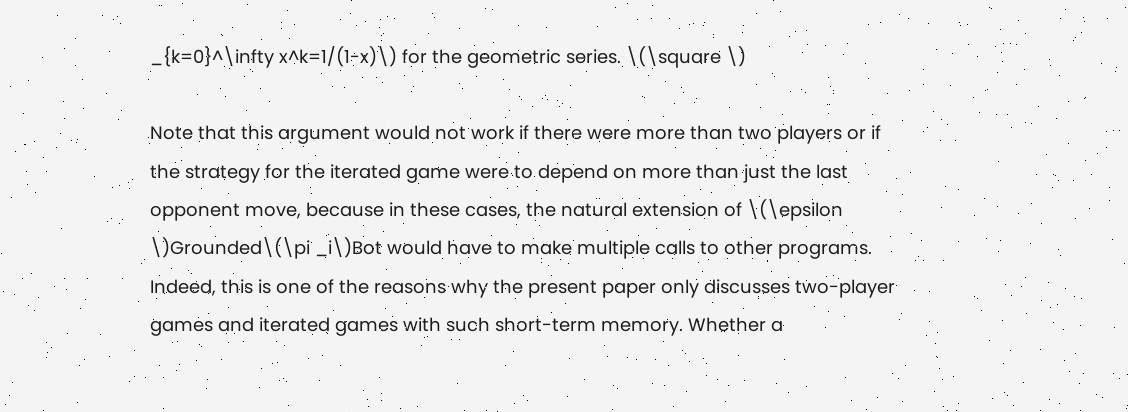_{k=0}^\infty x^k=1/(1-x)\) for the geometric series. \(\square \)

Note that this argument would not work if there were more than two players or if the strategy for the iterated game were to depend on more than just the last opponent move, because in these cases, the natural extension of \(\epsilon \)Grounded\(\pi _i\)Bot would have to make multiple calls to other programs. Indeed, this is one of the reasons why the present paper only discusses two-player games and iterated games with such short-term memory. Whether a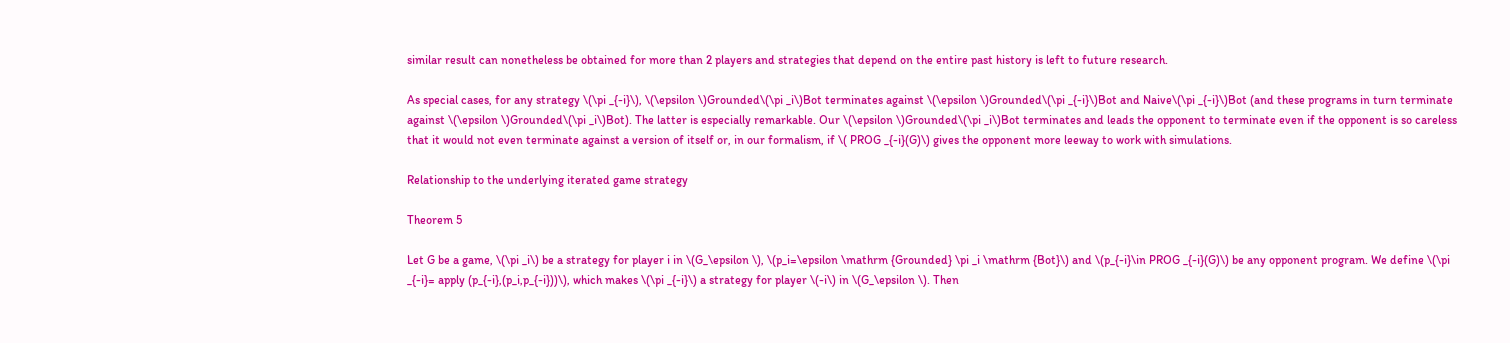similar result can nonetheless be obtained for more than 2 players and strategies that depend on the entire past history is left to future research.

As special cases, for any strategy \(\pi _{-i}\), \(\epsilon \)Grounded\(\pi _i\)Bot terminates against \(\epsilon \)Grounded\(\pi _{-i}\)Bot and Naive\(\pi _{-i}\)Bot (and these programs in turn terminate against \(\epsilon \)Grounded\(\pi _i\)Bot). The latter is especially remarkable. Our \(\epsilon \)Grounded\(\pi _i\)Bot terminates and leads the opponent to terminate even if the opponent is so careless that it would not even terminate against a version of itself or, in our formalism, if \( PROG _{-i}(G)\) gives the opponent more leeway to work with simulations.

Relationship to the underlying iterated game strategy

Theorem 5

Let G be a game, \(\pi _i\) be a strategy for player i in \(G_\epsilon \), \(p_i=\epsilon \mathrm {Grounded} \pi _i \mathrm {Bot}\) and \(p_{-i}\in PROG _{-i}(G)\) be any opponent program. We define \(\pi _{-i}= apply (p_{-i},(p_i,p_{-i}))\), which makes \(\pi _{-i}\) a strategy for player \(-i\) in \(G_\epsilon \). Then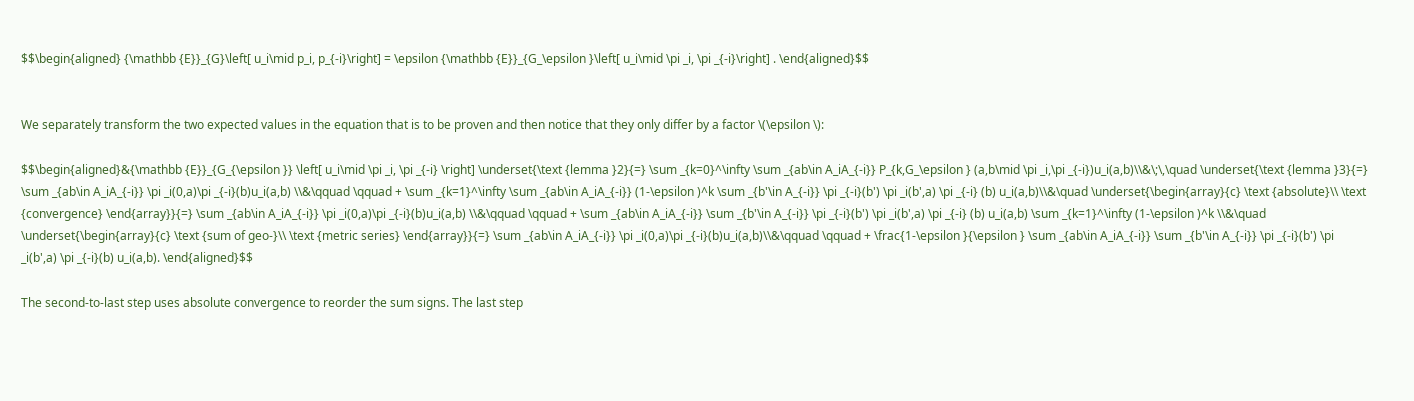$$\begin{aligned} {\mathbb {E}}_{G}\left[ u_i\mid p_i, p_{-i}\right] = \epsilon {\mathbb {E}}_{G_\epsilon }\left[ u_i\mid \pi _i, \pi _{-i}\right] . \end{aligned}$$


We separately transform the two expected values in the equation that is to be proven and then notice that they only differ by a factor \(\epsilon \):

$$\begin{aligned}&{\mathbb {E}}_{G_{\epsilon }} \left[ u_i\mid \pi _i, \pi _{-i} \right] \underset{\text {lemma }2}{=} \sum _{k=0}^\infty \sum _{ab\in A_iA_{-i}} P_{k,G_\epsilon } (a,b\mid \pi _i,\pi _{-i})u_i(a,b)\\&\;\,\quad \underset{\text {lemma }3}{=} \sum _{ab\in A_iA_{-i}} \pi _i(0,a)\pi _{-i}(b)u_i(a,b) \\&\qquad \qquad + \sum _{k=1}^\infty \sum _{ab\in A_iA_{-i}} (1-\epsilon )^k \sum _{b'\in A_{-i}} \pi _{-i}(b') \pi _i(b',a) \pi _{-i} (b) u_i(a,b)\\&\quad \underset{\begin{array}{c} \text {absolute}\\ \text {convergence} \end{array}}{=} \sum _{ab\in A_iA_{-i}} \pi _i(0,a)\pi _{-i}(b)u_i(a,b) \\&\qquad \qquad + \sum _{ab\in A_iA_{-i}} \sum _{b'\in A_{-i}} \pi _{-i}(b') \pi _i(b',a) \pi _{-i} (b) u_i(a,b) \sum _{k=1}^\infty (1-\epsilon )^k \\&\quad \underset{\begin{array}{c} \text {sum of geo-}\\ \text {metric series} \end{array}}{=} \sum _{ab\in A_iA_{-i}} \pi _i(0,a)\pi _{-i}(b)u_i(a,b)\\&\qquad \qquad + \frac{1-\epsilon }{\epsilon } \sum _{ab\in A_iA_{-i}} \sum _{b'\in A_{-i}} \pi _{-i}(b') \pi _i(b',a) \pi _{-i}(b) u_i(a,b). \end{aligned}$$

The second-to-last step uses absolute convergence to reorder the sum signs. The last step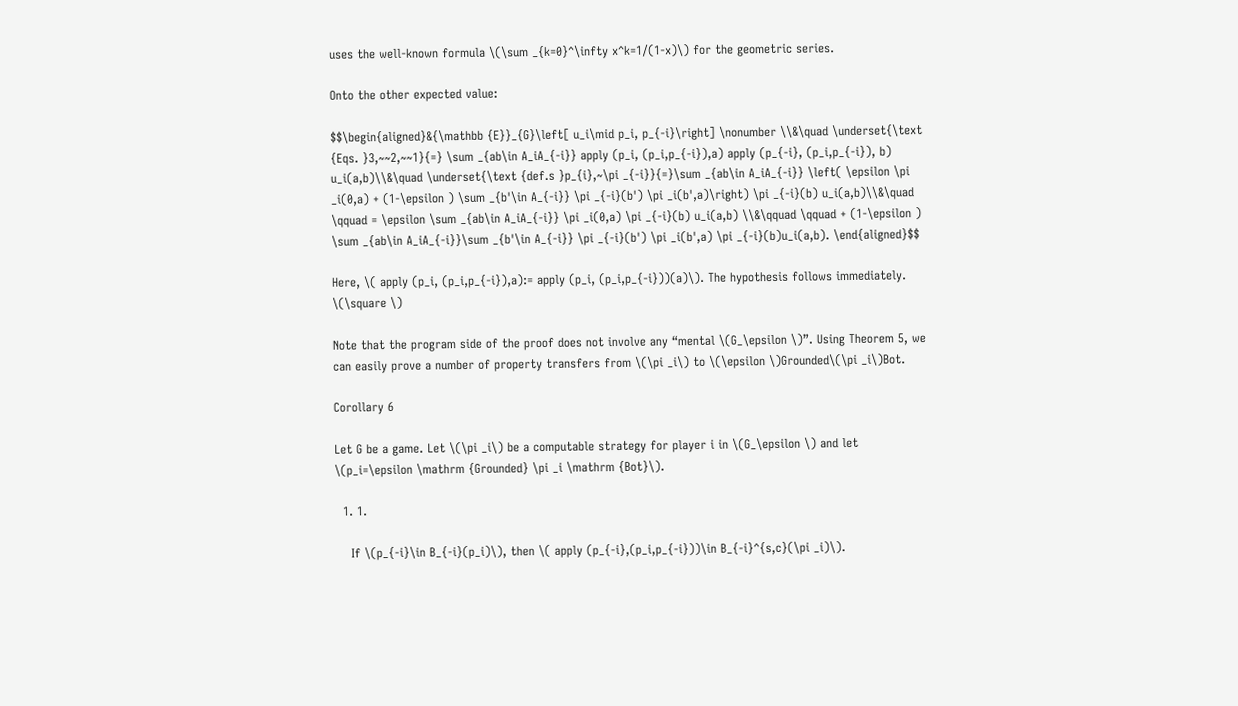uses the well-known formula \(\sum _{k=0}^\infty x^k=1/(1-x)\) for the geometric series.

Onto the other expected value:

$$\begin{aligned}&{\mathbb {E}}_{G}\left[ u_i\mid p_i, p_{-i}\right] \nonumber \\&\quad \underset{\text {Eqs. }3,~~2,~~1}{=} \sum _{ab\in A_iA_{-i}} apply (p_i, (p_i,p_{-i}),a) apply (p_{-i}, (p_i,p_{-i}), b) u_i(a,b)\\&\quad \underset{\text {def.s }p_{i},~\pi _{-i}}{=}\sum _{ab\in A_iA_{-i}} \left( \epsilon \pi _i(0,a) + (1-\epsilon ) \sum _{b'\in A_{-i}} \pi _{-i}(b') \pi _i(b',a)\right) \pi _{-i}(b) u_i(a,b)\\&\quad \qquad = \epsilon \sum _{ab\in A_iA_{-i}} \pi _i(0,a) \pi _{-i}(b) u_i(a,b) \\&\qquad \qquad + (1-\epsilon ) \sum _{ab\in A_iA_{-i}}\sum _{b'\in A_{-i}} \pi _{-i}(b') \pi _i(b',a) \pi _{-i}(b)u_i(a,b). \end{aligned}$$

Here, \( apply (p_i, (p_i,p_{-i}),a):= apply (p_i, (p_i,p_{-i}))(a)\). The hypothesis follows immediately. \(\square \)

Note that the program side of the proof does not involve any “mental \(G_\epsilon \)”. Using Theorem 5, we can easily prove a number of property transfers from \(\pi _i\) to \(\epsilon \)Grounded\(\pi _i\)Bot.

Corollary 6

Let G be a game. Let \(\pi _i\) be a computable strategy for player i in \(G_\epsilon \) and let \(p_i=\epsilon \mathrm {Grounded} \pi _i \mathrm {Bot}\).

  1. 1.

    If \(p_{-i}\in B_{-i}(p_i)\), then \( apply (p_{-i},(p_i,p_{-i}))\in B_{-i}^{s,c}(\pi _i)\).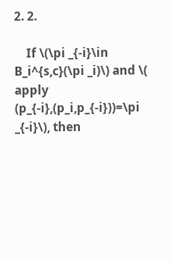2. 2.

    If \(\pi _{-i}\in B_i^{s,c}(\pi _i)\) and \( apply (p_{-i},(p_i,p_{-i}))=\pi _{-i}\), then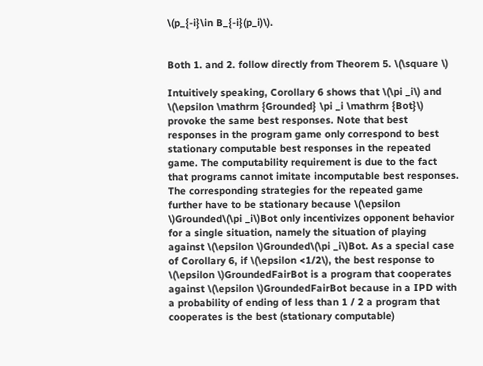\(p_{-i}\in B_{-i}(p_i)\).


Both 1. and 2. follow directly from Theorem 5. \(\square \)

Intuitively speaking, Corollary 6 shows that \(\pi _i\) and \(\epsilon \mathrm {Grounded} \pi _i \mathrm {Bot}\) provoke the same best responses. Note that best responses in the program game only correspond to best stationary computable best responses in the repeated game. The computability requirement is due to the fact that programs cannot imitate incomputable best responses. The corresponding strategies for the repeated game further have to be stationary because \(\epsilon \)Grounded\(\pi _i\)Bot only incentivizes opponent behavior for a single situation, namely the situation of playing against \(\epsilon \)Grounded\(\pi _i\)Bot. As a special case of Corollary 6, if \(\epsilon <1/2\), the best response to \(\epsilon \)GroundedFairBot is a program that cooperates against \(\epsilon \)GroundedFairBot because in a IPD with a probability of ending of less than 1 / 2 a program that cooperates is the best (stationary computable)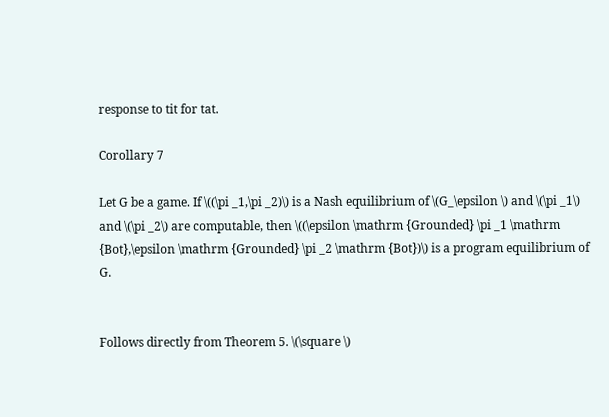response to tit for tat.

Corollary 7

Let G be a game. If \((\pi _1,\pi _2)\) is a Nash equilibrium of \(G_\epsilon \) and \(\pi _1\) and \(\pi _2\) are computable, then \((\epsilon \mathrm {Grounded} \pi _1 \mathrm {Bot},\epsilon \mathrm {Grounded} \pi _2 \mathrm {Bot})\) is a program equilibrium of G.


Follows directly from Theorem 5. \(\square \)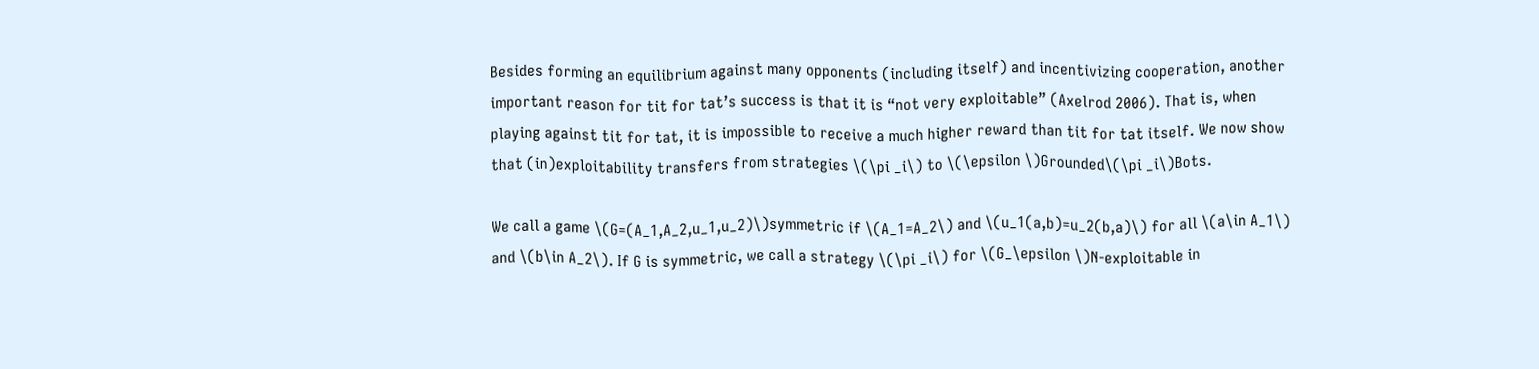Besides forming an equilibrium against many opponents (including itself) and incentivizing cooperation, another important reason for tit for tat’s success is that it is “not very exploitable” (Axelrod 2006). That is, when playing against tit for tat, it is impossible to receive a much higher reward than tit for tat itself. We now show that (in)exploitability transfers from strategies \(\pi _i\) to \(\epsilon \)Grounded\(\pi _i\)Bots.

We call a game \(G=(A_1,A_2,u_1,u_2)\)symmetric if \(A_1=A_2\) and \(u_1(a,b)=u_2(b,a)\) for all \(a\in A_1\) and \(b\in A_2\). If G is symmetric, we call a strategy \(\pi _i\) for \(G_\epsilon \)N-exploitable in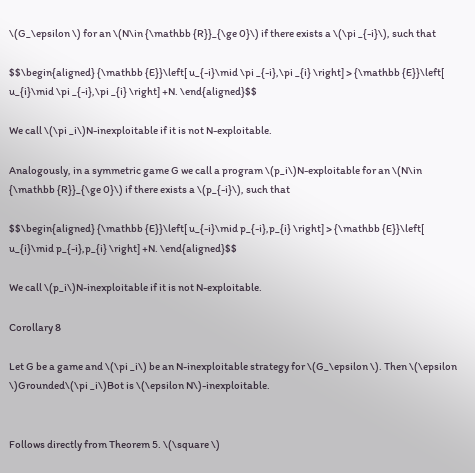\(G_\epsilon \) for an \(N\in {\mathbb {R}}_{\ge 0}\) if there exists a \(\pi _{-i}\), such that

$$\begin{aligned} {\mathbb {E}}\left[ u_{-i}\mid \pi _{-i},\pi _{i} \right] > {\mathbb {E}}\left[ u_{i}\mid \pi _{-i},\pi _{i} \right] +N. \end{aligned}$$

We call \(\pi _i\)N-inexploitable if it is not N-exploitable.

Analogously, in a symmetric game G we call a program \(p_i\)N-exploitable for an \(N\in {\mathbb {R}}_{\ge 0}\) if there exists a \(p_{-i}\), such that

$$\begin{aligned} {\mathbb {E}}\left[ u_{-i}\mid p_{-i},p_{i} \right] > {\mathbb {E}}\left[ u_{i}\mid p_{-i},p_{i} \right] +N. \end{aligned}$$

We call \(p_i\)N-inexploitable if it is not N-exploitable.

Corollary 8

Let G be a game and \(\pi _i\) be an N-inexploitable strategy for \(G_\epsilon \). Then \(\epsilon \)Grounded\(\pi _i\)Bot is \(\epsilon N\)-inexploitable.


Follows directly from Theorem 5. \(\square \)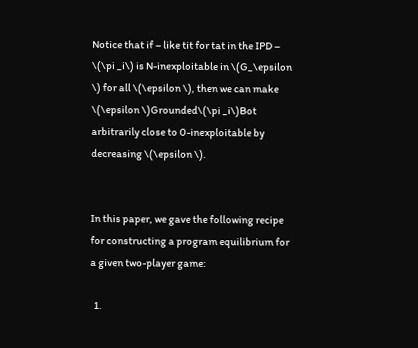Notice that if – like tit for tat in the IPD – \(\pi _i\) is N-inexploitable in \(G_\epsilon \) for all \(\epsilon \), then we can make \(\epsilon \)Grounded\(\pi _i\)Bot arbitrarily close to 0-inexploitable by decreasing \(\epsilon \).


In this paper, we gave the following recipe for constructing a program equilibrium for a given two-player game:

  1.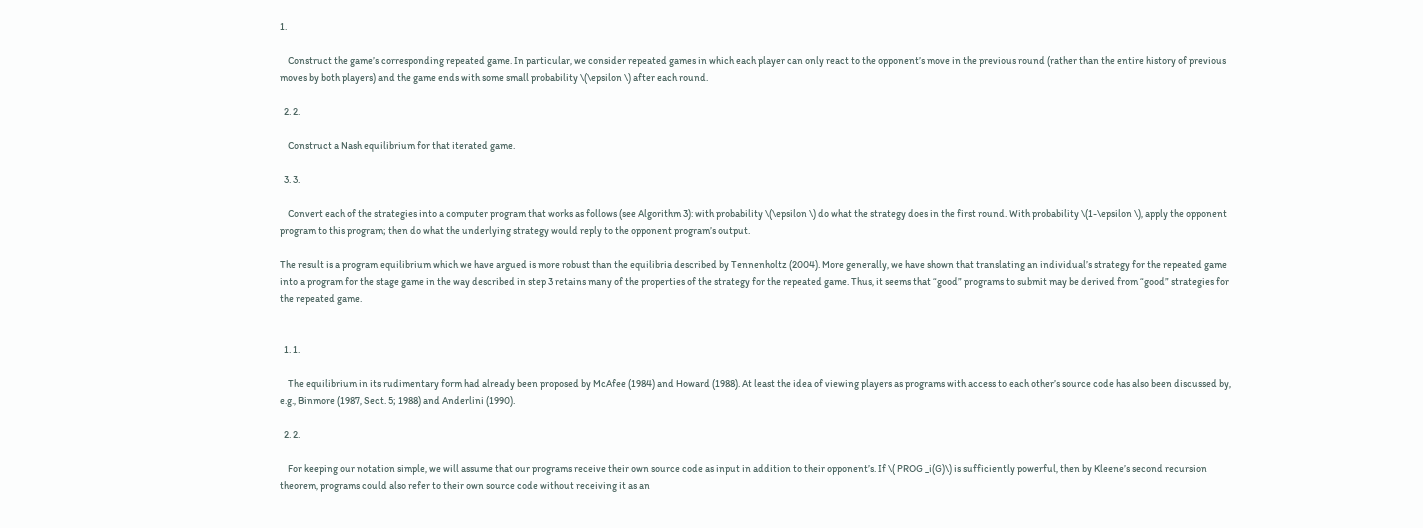1.

    Construct the game’s corresponding repeated game. In particular, we consider repeated games in which each player can only react to the opponent’s move in the previous round (rather than the entire history of previous moves by both players) and the game ends with some small probability \(\epsilon \) after each round.

  2. 2.

    Construct a Nash equilibrium for that iterated game.

  3. 3.

    Convert each of the strategies into a computer program that works as follows (see Algorithm 3): with probability \(\epsilon \) do what the strategy does in the first round. With probability \(1-\epsilon \), apply the opponent program to this program; then do what the underlying strategy would reply to the opponent program’s output.

The result is a program equilibrium which we have argued is more robust than the equilibria described by Tennenholtz (2004). More generally, we have shown that translating an individual’s strategy for the repeated game into a program for the stage game in the way described in step 3 retains many of the properties of the strategy for the repeated game. Thus, it seems that “good” programs to submit may be derived from “good” strategies for the repeated game.


  1. 1.

    The equilibrium in its rudimentary form had already been proposed by McAfee (1984) and Howard (1988). At least the idea of viewing players as programs with access to each other’s source code has also been discussed by, e.g., Binmore (1987, Sect. 5; 1988) and Anderlini (1990).

  2. 2.

    For keeping our notation simple, we will assume that our programs receive their own source code as input in addition to their opponent’s. If \( PROG _i(G)\) is sufficiently powerful, then by Kleene’s second recursion theorem, programs could also refer to their own source code without receiving it as an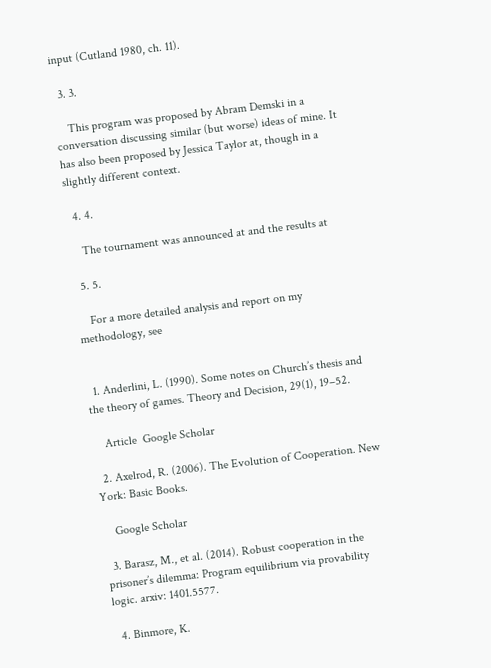input (Cutland 1980, ch. 11).

  3. 3.

    This program was proposed by Abram Demski in a conversation discussing similar (but worse) ideas of mine. It has also been proposed by Jessica Taylor at, though in a slightly different context.

  4. 4.

    The tournament was announced at and the results at

  5. 5.

    For a more detailed analysis and report on my methodology, see


  1. Anderlini, L. (1990). Some notes on Church’s thesis and the theory of games. Theory and Decision, 29(1), 19–52.

    Article  Google Scholar

  2. Axelrod, R. (2006). The Evolution of Cooperation. New York: Basic Books.

    Google Scholar

  3. Barasz, M., et al. (2014). Robust cooperation in the prisoner’s dilemma: Program equilibrium via provability logic. arxiv: 1401.5577.

  4. Binmore, K.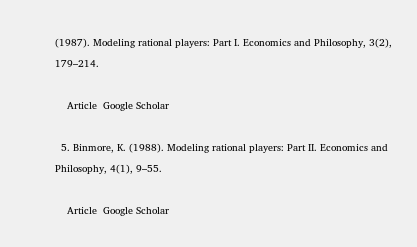(1987). Modeling rational players: Part I. Economics and Philosophy, 3(2), 179–214.

    Article  Google Scholar

  5. Binmore, K. (1988). Modeling rational players: Part II. Economics and Philosophy, 4(1), 9–55.

    Article  Google Scholar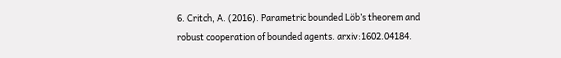6. Critch, A. (2016). Parametric bounded Löb’s theorem and robust cooperation of bounded agents. arxiv:1602.04184.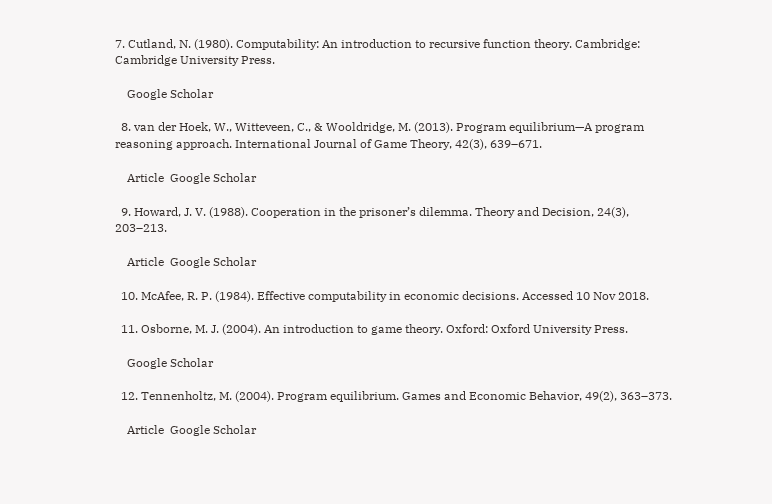7. Cutland, N. (1980). Computability: An introduction to recursive function theory. Cambridge: Cambridge University Press.

    Google Scholar

  8. van der Hoek, W., Witteveen, C., & Wooldridge, M. (2013). Program equilibrium—A program reasoning approach. International Journal of Game Theory, 42(3), 639–671.

    Article  Google Scholar

  9. Howard, J. V. (1988). Cooperation in the prisoner’s dilemma. Theory and Decision, 24(3), 203–213.

    Article  Google Scholar

  10. McAfee, R. P. (1984). Effective computability in economic decisions. Accessed 10 Nov 2018.

  11. Osborne, M. J. (2004). An introduction to game theory. Oxford: Oxford University Press.

    Google Scholar

  12. Tennenholtz, M. (2004). Program equilibrium. Games and Economic Behavior, 49(2), 363–373.

    Article  Google Scholar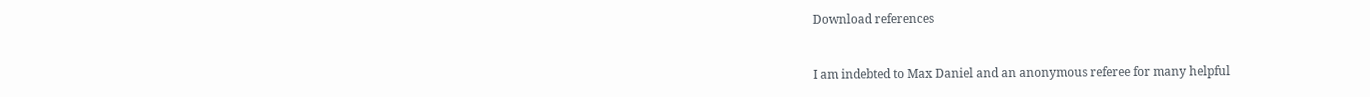Download references


I am indebted to Max Daniel and an anonymous referee for many helpful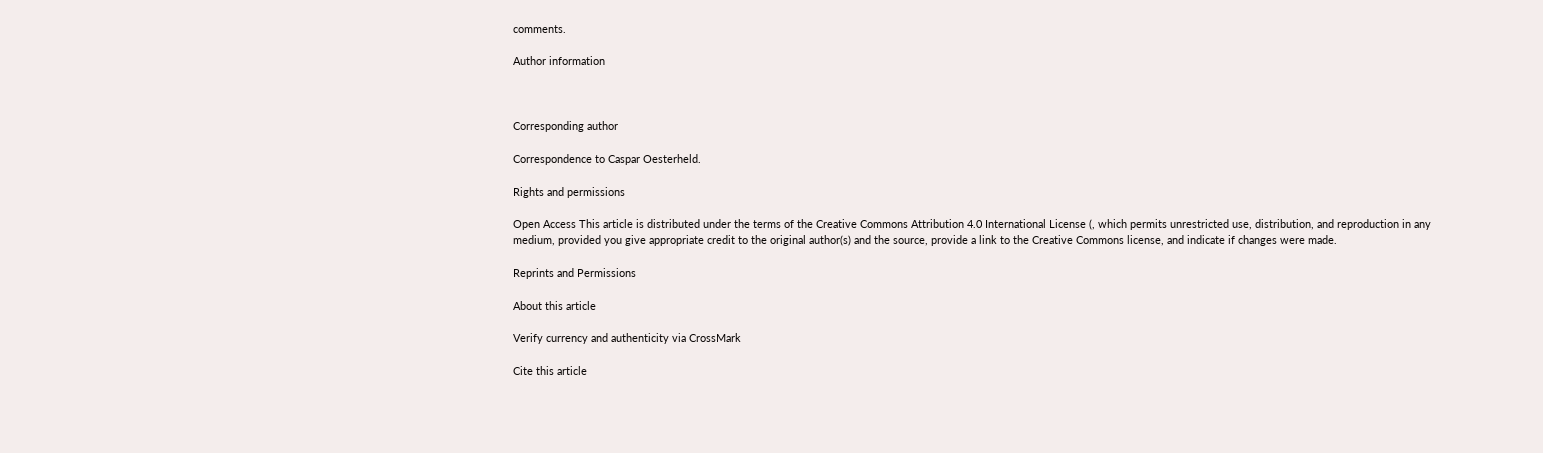comments.

Author information



Corresponding author

Correspondence to Caspar Oesterheld.

Rights and permissions

Open Access This article is distributed under the terms of the Creative Commons Attribution 4.0 International License (, which permits unrestricted use, distribution, and reproduction in any medium, provided you give appropriate credit to the original author(s) and the source, provide a link to the Creative Commons license, and indicate if changes were made.

Reprints and Permissions

About this article

Verify currency and authenticity via CrossMark

Cite this article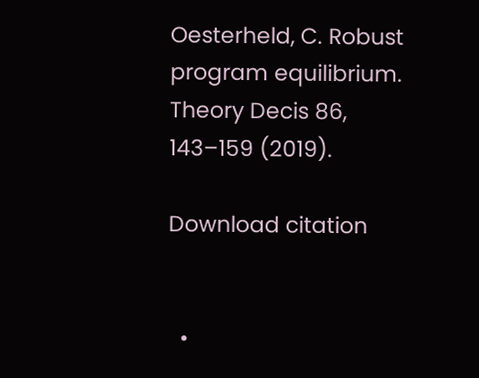Oesterheld, C. Robust program equilibrium. Theory Decis 86, 143–159 (2019).

Download citation


  •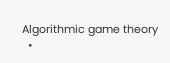Algorithmic game theory
  •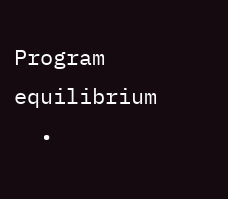Program equilibrium
  •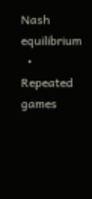Nash equilibrium
  • Repeated games